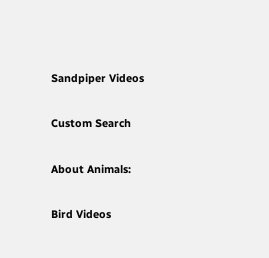Sandpiper Videos

Custom Search

About Animals:

Bird Videos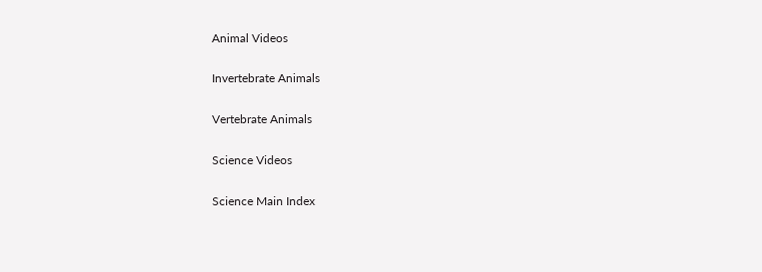Animal Videos

Invertebrate Animals

Vertebrate Animals

Science Videos

Science Main Index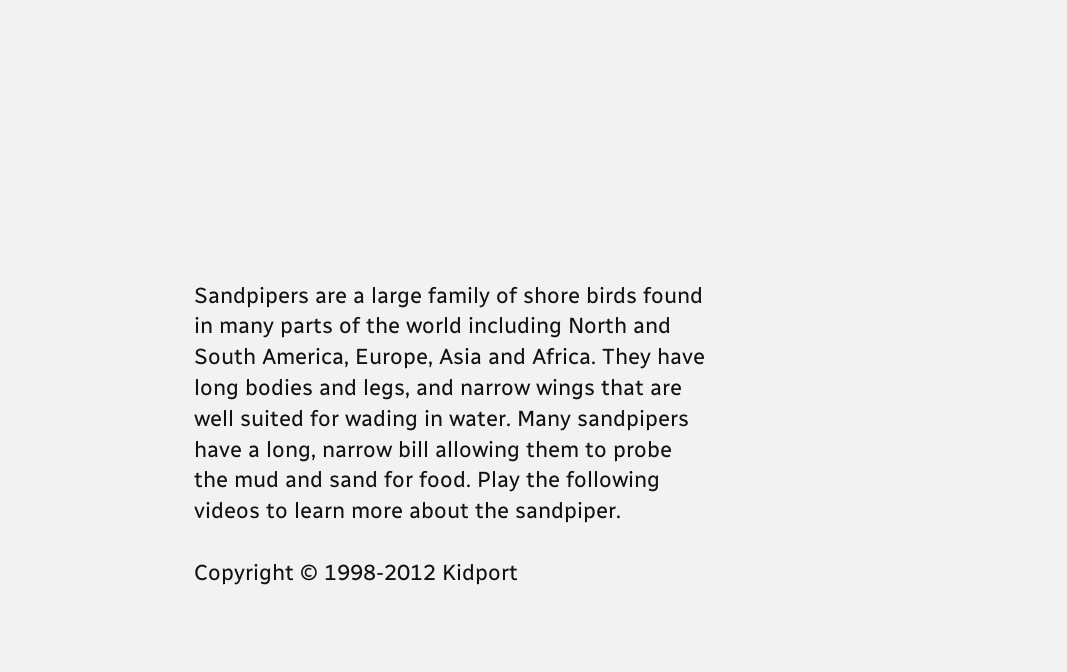Sandpipers are a large family of shore birds found in many parts of the world including North and South America, Europe, Asia and Africa. They have long bodies and legs, and narrow wings that are well suited for wading in water. Many sandpipers have a long, narrow bill allowing them to probe the mud and sand for food. Play the following videos to learn more about the sandpiper.

Copyright © 1998-2012 Kidport